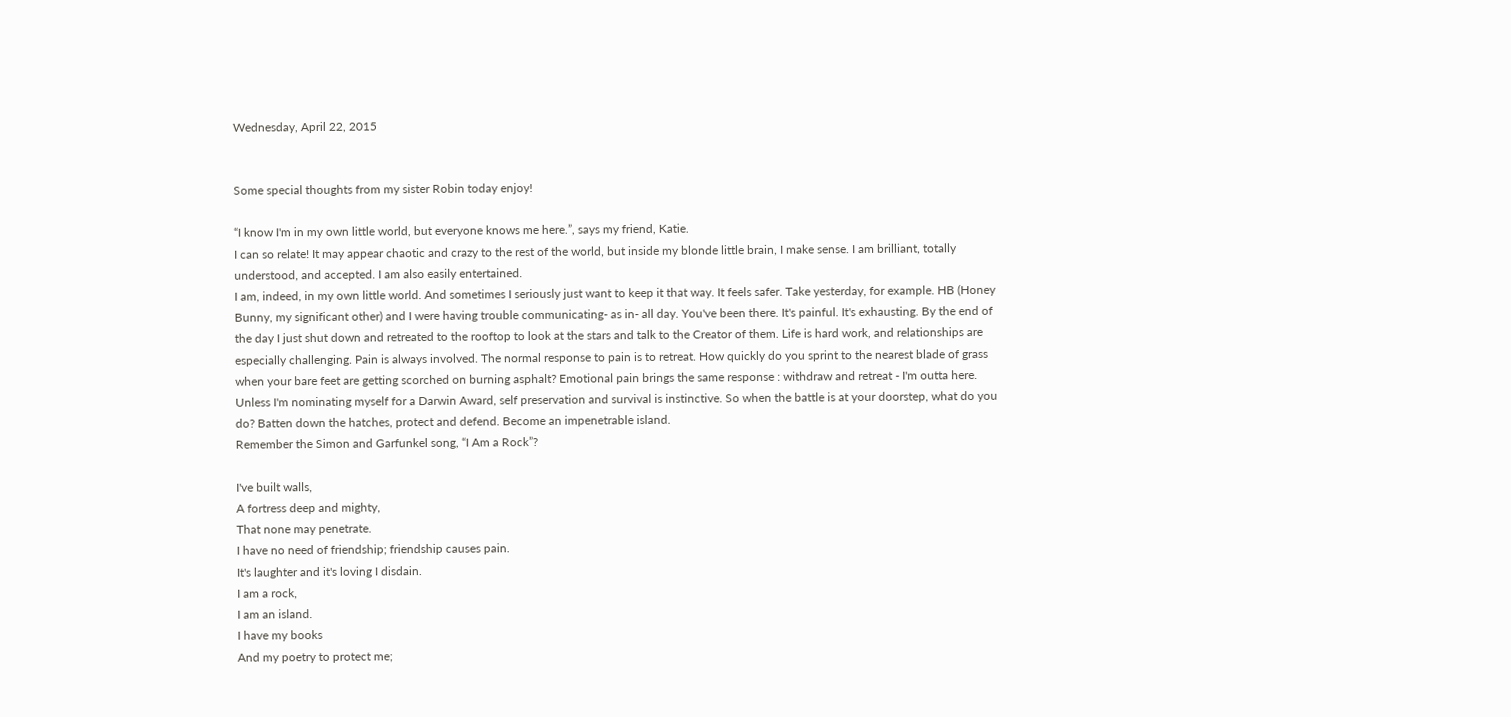Wednesday, April 22, 2015


Some special thoughts from my sister Robin today enjoy!

“I know I'm in my own little world, but everyone knows me here.”, says my friend, Katie.
I can so relate! It may appear chaotic and crazy to the rest of the world, but inside my blonde little brain, I make sense. I am brilliant, totally understood, and accepted. I am also easily entertained.
I am, indeed, in my own little world. And sometimes I seriously just want to keep it that way. It feels safer. Take yesterday, for example. HB (Honey Bunny, my significant other) and I were having trouble communicating- as in- all day. You've been there. It's painful. It's exhausting. By the end of the day I just shut down and retreated to the rooftop to look at the stars and talk to the Creator of them. Life is hard work, and relationships are especially challenging. Pain is always involved. The normal response to pain is to retreat. How quickly do you sprint to the nearest blade of grass when your bare feet are getting scorched on burning asphalt? Emotional pain brings the same response : withdraw and retreat - I'm outta here. Unless I'm nominating myself for a Darwin Award, self preservation and survival is instinctive. So when the battle is at your doorstep, what do you do? Batten down the hatches, protect and defend. Become an impenetrable island.
Remember the Simon and Garfunkel song, “I Am a Rock”?

I've built walls,
A fortress deep and mighty,
That none may penetrate.
I have no need of friendship; friendship causes pain.
It's laughter and it's loving I disdain.
I am a rock,
I am an island.
I have my books
And my poetry to protect me;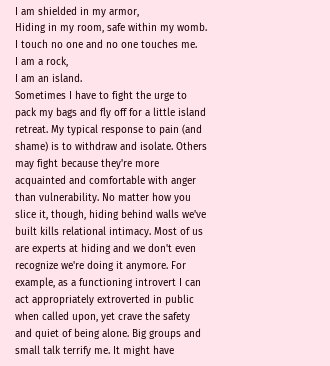I am shielded in my armor,
Hiding in my room, safe within my womb.
I touch no one and no one touches me.
I am a rock,
I am an island.
Sometimes I have to fight the urge to pack my bags and fly off for a little island retreat. My typical response to pain (and shame) is to withdraw and isolate. Others may fight because they're more acquainted and comfortable with anger than vulnerability. No matter how you slice it, though, hiding behind walls we've built kills relational intimacy. Most of us are experts at hiding and we don't even recognize we're doing it anymore. For example, as a functioning introvert I can act appropriately extroverted in public when called upon, yet crave the safety and quiet of being alone. Big groups and small talk terrify me. It might have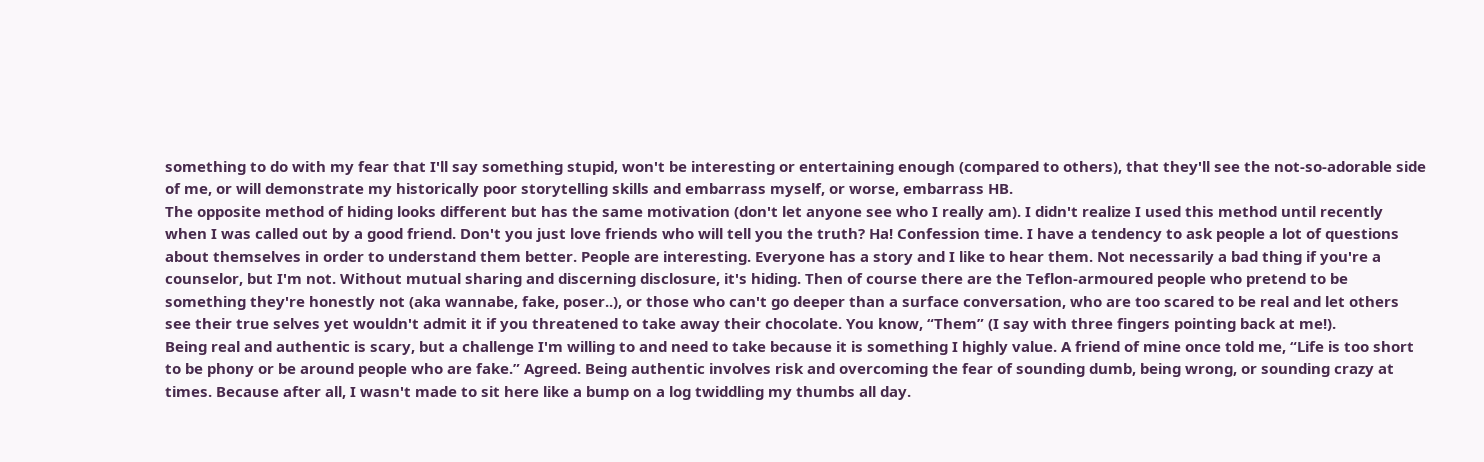something to do with my fear that I'll say something stupid, won't be interesting or entertaining enough (compared to others), that they'll see the not-so-adorable side of me, or will demonstrate my historically poor storytelling skills and embarrass myself, or worse, embarrass HB.
The opposite method of hiding looks different but has the same motivation (don't let anyone see who I really am). I didn't realize I used this method until recently when I was called out by a good friend. Don't you just love friends who will tell you the truth? Ha! Confession time. I have a tendency to ask people a lot of questions about themselves in order to understand them better. People are interesting. Everyone has a story and I like to hear them. Not necessarily a bad thing if you're a counselor, but I'm not. Without mutual sharing and discerning disclosure, it's hiding. Then of course there are the Teflon-armoured people who pretend to be something they're honestly not (aka wannabe, fake, poser..), or those who can't go deeper than a surface conversation, who are too scared to be real and let others see their true selves yet wouldn't admit it if you threatened to take away their chocolate. You know, “Them” (I say with three fingers pointing back at me!).
Being real and authentic is scary, but a challenge I'm willing to and need to take because it is something I highly value. A friend of mine once told me, “Life is too short to be phony or be around people who are fake.” Agreed. Being authentic involves risk and overcoming the fear of sounding dumb, being wrong, or sounding crazy at times. Because after all, I wasn't made to sit here like a bump on a log twiddling my thumbs all day.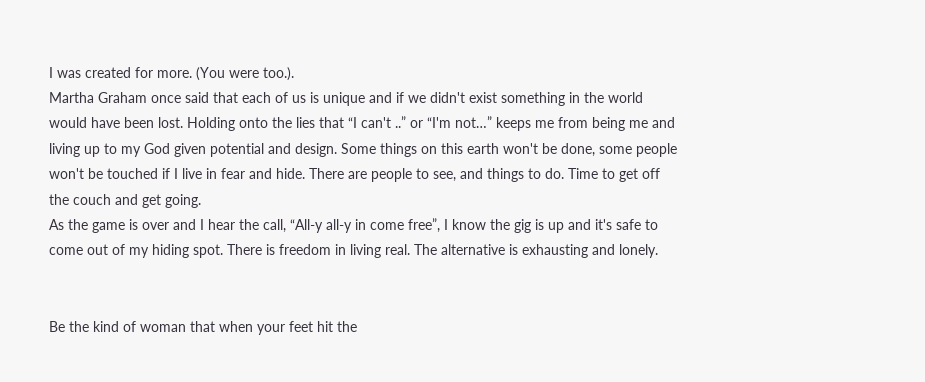I was created for more. (You were too.).
Martha Graham once said that each of us is unique and if we didn't exist something in the world would have been lost. Holding onto the lies that “I can't ..” or “I'm not…” keeps me from being me and living up to my God given potential and design. Some things on this earth won't be done, some people won't be touched if I live in fear and hide. There are people to see, and things to do. Time to get off the couch and get going.
As the game is over and I hear the call, “All-y all-y in come free”, I know the gig is up and it's safe to come out of my hiding spot. There is freedom in living real. The alternative is exhausting and lonely.


Be the kind of woman that when your feet hit the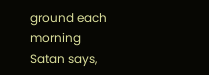ground each morning Satan says,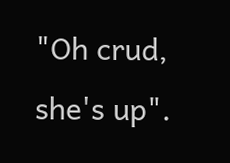"Oh crud, she's up".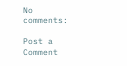No comments:

Post a Comment